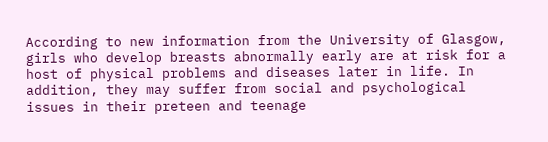According to new information from the University of Glasgow, girls who develop breasts abnormally early are at risk for a host of physical problems and diseases later in life. In addition, they may suffer from social and psychological issues in their preteen and teenage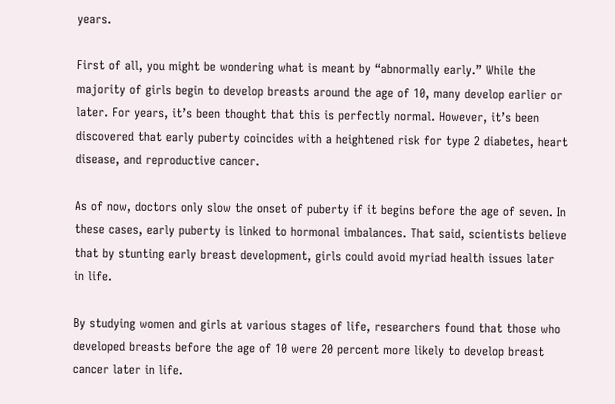years.

First of all, you might be wondering what is meant by “abnormally early.” While the majority of girls begin to develop breasts around the age of 10, many develop earlier or later. For years, it’s been thought that this is perfectly normal. However, it’s been discovered that early puberty coincides with a heightened risk for type 2 diabetes, heart disease, and reproductive cancer.

As of now, doctors only slow the onset of puberty if it begins before the age of seven. In these cases, early puberty is linked to hormonal imbalances. That said, scientists believe that by stunting early breast development, girls could avoid myriad health issues later in life.

By studying women and girls at various stages of life, researchers found that those who developed breasts before the age of 10 were 20 percent more likely to develop breast cancer later in life.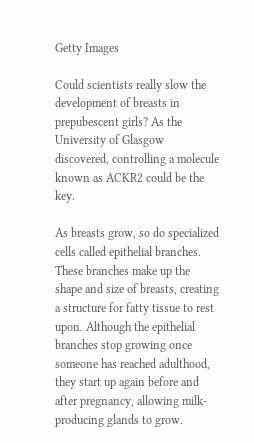Getty Images

Could scientists really slow the development of breasts in prepubescent girls? As the University of Glasgow discovered, controlling a molecule known as ACKR2 could be the key.

As breasts grow, so do specialized cells called epithelial branches. These branches make up the shape and size of breasts, creating a structure for fatty tissue to rest upon. Although the epithelial branches stop growing once someone has reached adulthood, they start up again before and after pregnancy, allowing milk-producing glands to grow.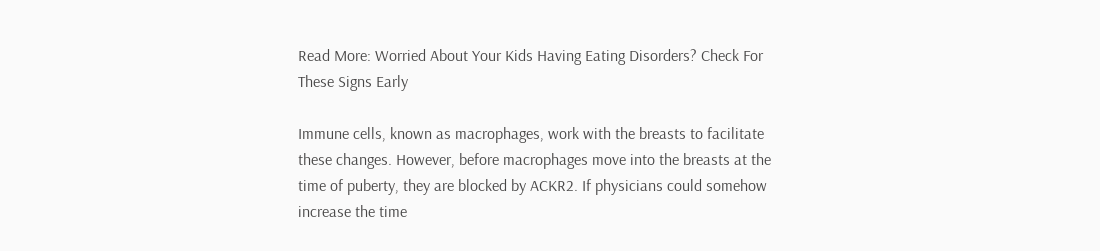Read More: Worried About Your Kids Having Eating Disorders? Check For These Signs Early

Immune cells, known as macrophages, work with the breasts to facilitate these changes. However, before macrophages move into the breasts at the time of puberty, they are blocked by ACKR2. If physicians could somehow increase the time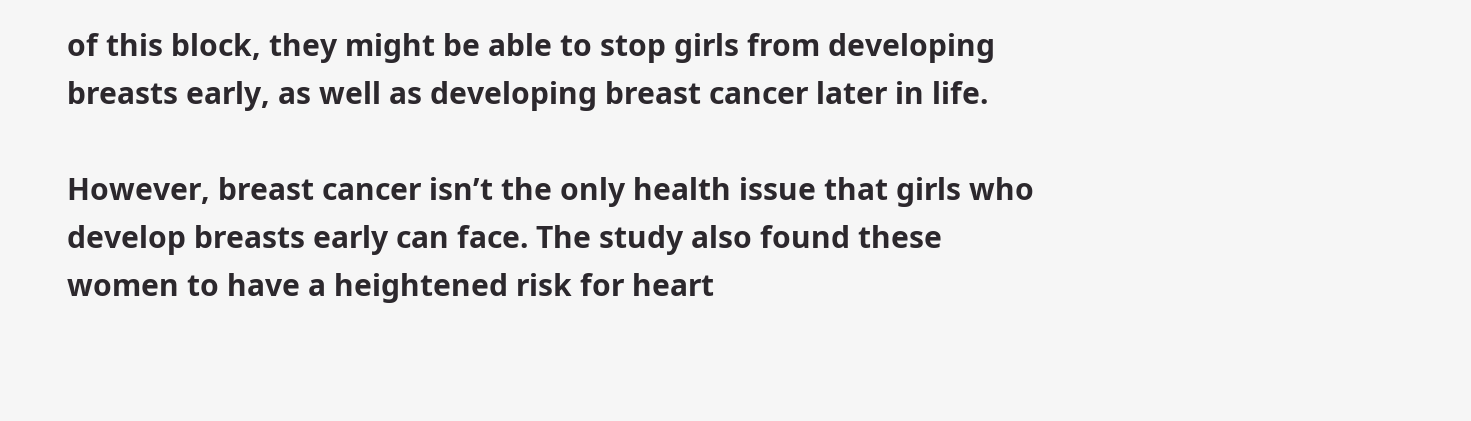of this block, they might be able to stop girls from developing breasts early, as well as developing breast cancer later in life.

However, breast cancer isn’t the only health issue that girls who develop breasts early can face. The study also found these women to have a heightened risk for heart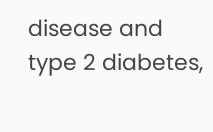disease and type 2 diabetes,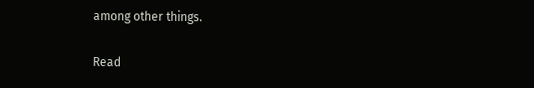among other things.

Read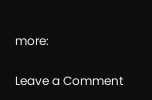more:

Leave a Comment